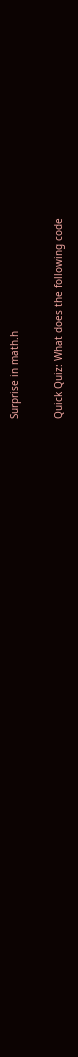Surprise in math.h

Quick Quiz: What does the following code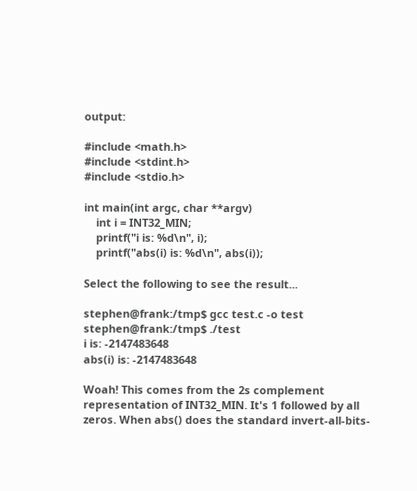output:

#include <math.h>
#include <stdint.h>
#include <stdio.h>

int main(int argc, char **argv)
    int i = INT32_MIN;
    printf("i is: %d\n", i);
    printf("abs(i) is: %d\n", abs(i));

Select the following to see the result...

stephen@frank:/tmp$ gcc test.c -o test
stephen@frank:/tmp$ ./test
i is: -2147483648
abs(i) is: -2147483648

Woah! This comes from the 2s complement representation of INT32_MIN. It's 1 followed by all zeros. When abs() does the standard invert-all-bits-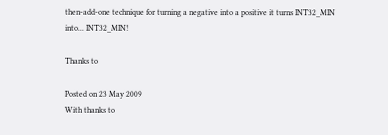then-add-one technique for turning a negative into a positive it turns INT32_MIN into... INT32_MIN!

Thanks to

Posted on 23 May 2009
With thanks to